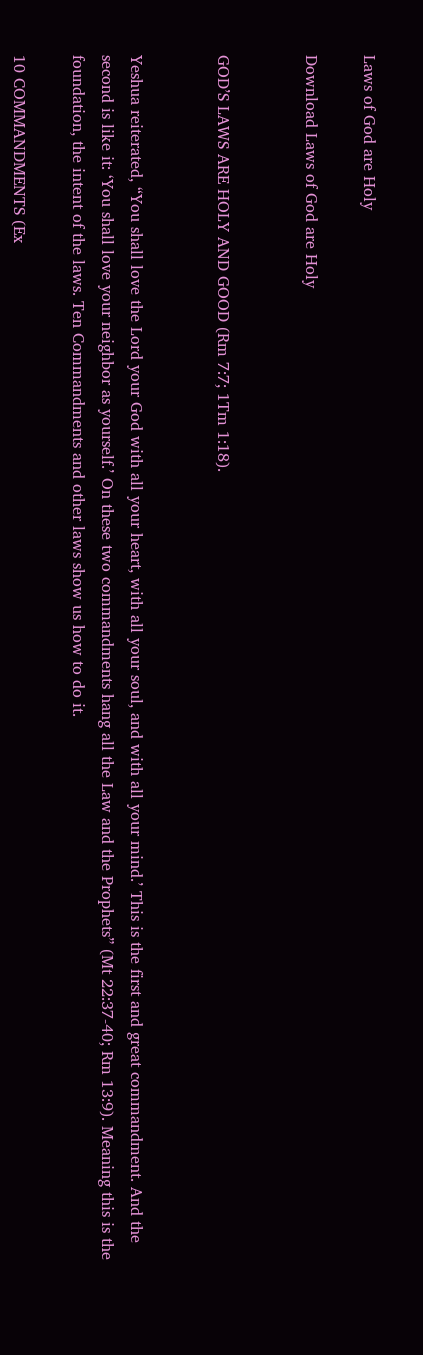Laws of God are Holy

Download Laws of God are Holy


GOD’S LAWS ARE HOLY AND GOOD (Rm 7:7; 1Tm 1:18).


Yeshua reiterated, “You shall love the Lord your God with all your heart, with all your soul, and with all your mind.’ This is the first and great commandment. And the second is like it: ‘You shall love your neighbor as yourself.’ On these two commandments hang all the Law and the Prophets” (Mt 22:37-40; Rm 13:9). Meaning this is the foundation, the intent of the laws. Ten Commandments and other laws show us how to do it.

10 COMMANDMENTS (Ex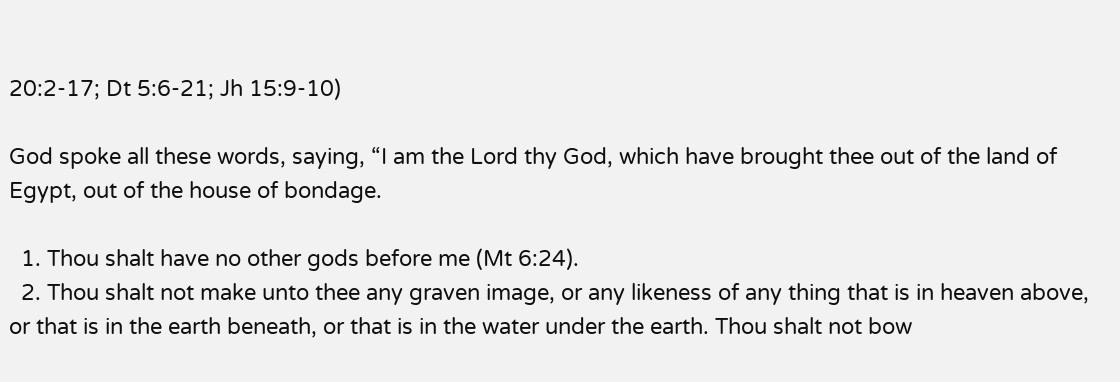20:2-17; Dt 5:6-21; Jh 15:9-10)

God spoke all these words, saying, “I am the Lord thy God, which have brought thee out of the land of Egypt, out of the house of bondage.

  1. Thou shalt have no other gods before me (Mt 6:24).
  2. Thou shalt not make unto thee any graven image, or any likeness of any thing that is in heaven above, or that is in the earth beneath, or that is in the water under the earth. Thou shalt not bow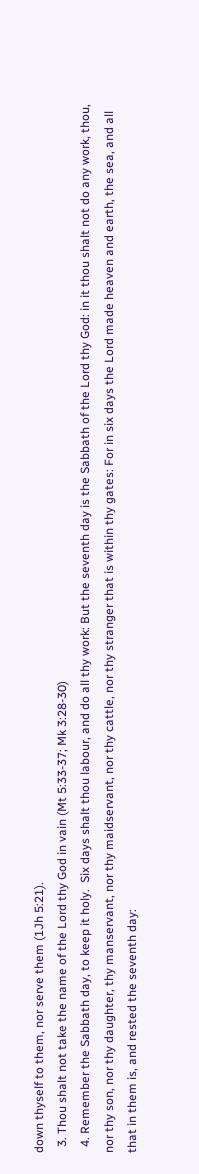down thyself to them, nor serve them (1Jh 5:21).
  3. Thou shalt not take the name of the Lord thy God in vain (Mt 5:33-37; Mk 3:28-30)
  4. Remember the Sabbath day, to keep it holy.  Six days shalt thou labour, and do all thy work: But the seventh day is the Sabbath of the Lord thy God: in it thou shalt not do any work, thou, nor thy son, nor thy daughter, thy manservant, nor thy maidservant, nor thy cattle, nor thy stranger that is within thy gates: For in six days the Lord made heaven and earth, the sea, and all that in them is, and rested the seventh day: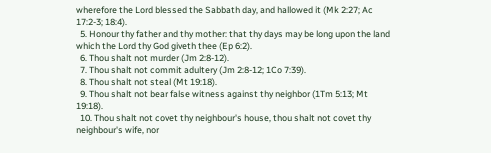wherefore the Lord blessed the Sabbath day, and hallowed it (Mk 2:27; Ac 17:2-3; 18:4).
  5. Honour thy father and thy mother: that thy days may be long upon the land which the Lord thy God giveth thee (Ep 6:2).
  6. Thou shalt not murder (Jm 2:8-12).
  7. Thou shalt not commit adultery (Jm 2:8-12; 1Co 7:39).
  8. Thou shalt not steal (Mt 19:18).
  9. Thou shalt not bear false witness against thy neighbor (1Tm 5:13; Mt 19:18).
  10. Thou shalt not covet thy neighbour's house, thou shalt not covet thy neighbour's wife, nor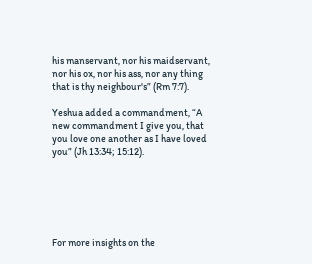his manservant, nor his maidservant, nor his ox, nor his ass, nor any thing that is thy neighbour's” (Rm 7:7).

Yeshua added a commandment, “A new commandment I give you, that you love one another as I have loved you” (Jh 13:34; 15:12).






For more insights on the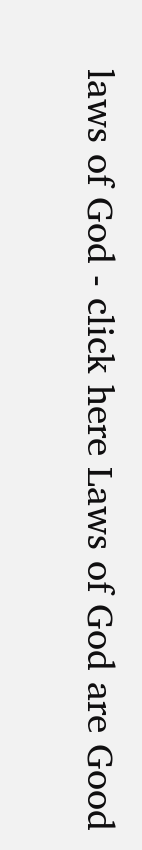laws of God - click here Laws of God are Good